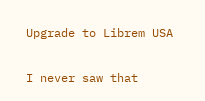Upgrade to Librem USA

I never saw that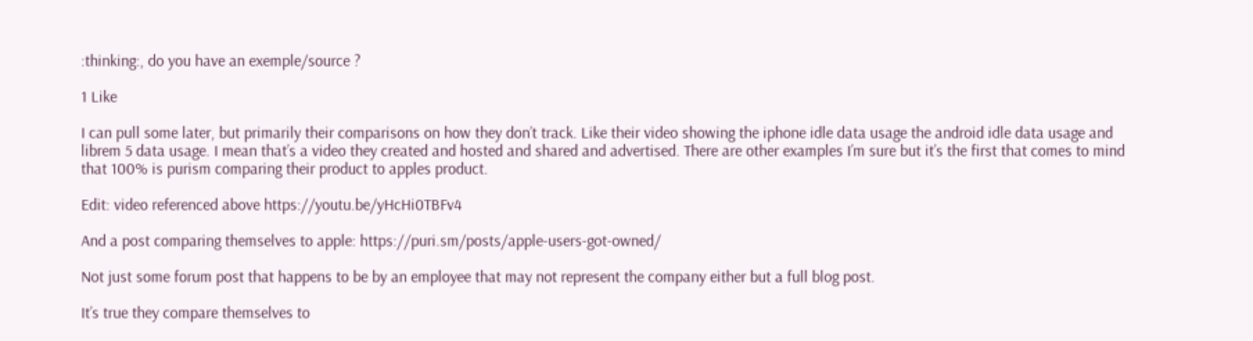:thinking:, do you have an exemple/source ?

1 Like

I can pull some later, but primarily their comparisons on how they don’t track. Like their video showing the iphone idle data usage the android idle data usage and librem 5 data usage. I mean that’s a video they created and hosted and shared and advertised. There are other examples I’m sure but it’s the first that comes to mind that 100% is purism comparing their product to apples product.

Edit: video referenced above https://youtu.be/yHcHi0TBFv4

And a post comparing themselves to apple: https://puri.sm/posts/apple-users-got-owned/

Not just some forum post that happens to be by an employee that may not represent the company either but a full blog post.

It’s true they compare themselves to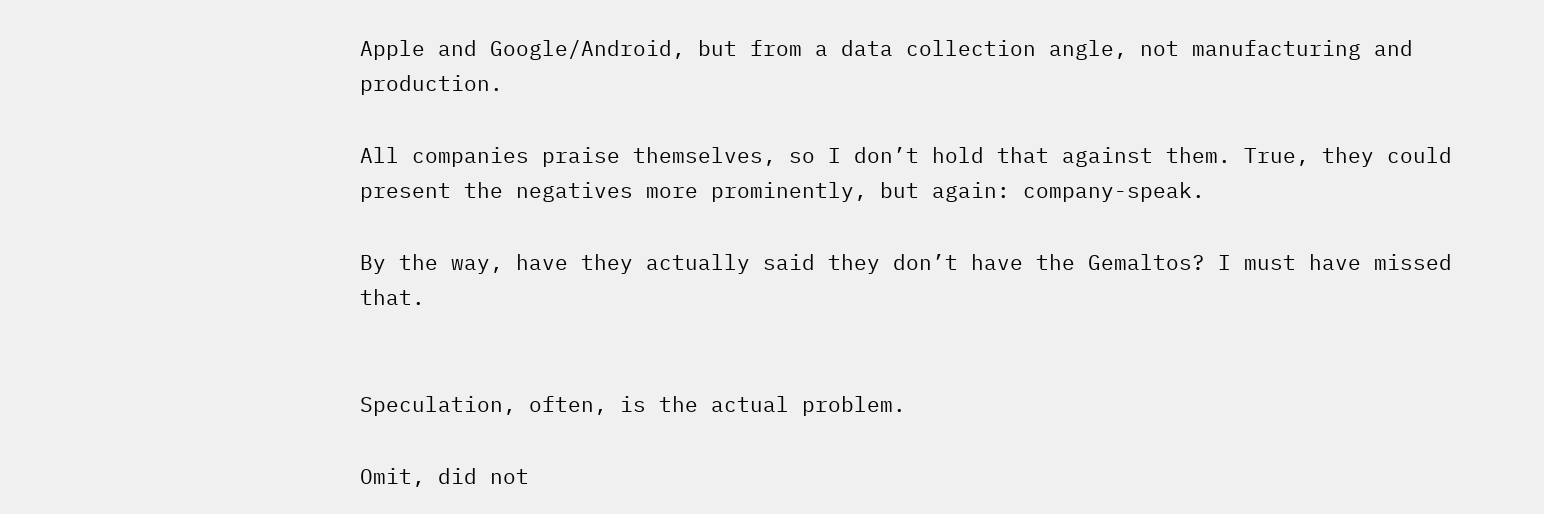Apple and Google/Android, but from a data collection angle, not manufacturing and production.

All companies praise themselves, so I don’t hold that against them. True, they could present the negatives more prominently, but again: company-speak.

By the way, have they actually said they don’t have the Gemaltos? I must have missed that.


Speculation, often, is the actual problem.

Omit, did not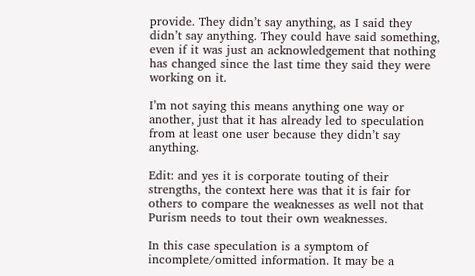provide. They didn’t say anything, as I said they didn’t say anything. They could have said something, even if it was just an acknowledgement that nothing has changed since the last time they said they were working on it.

I’m not saying this means anything one way or another, just that it has already led to speculation from at least one user because they didn’t say anything.

Edit: and yes it is corporate touting of their strengths, the context here was that it is fair for others to compare the weaknesses as well not that Purism needs to tout their own weaknesses.

In this case speculation is a symptom of incomplete/omitted information. It may be a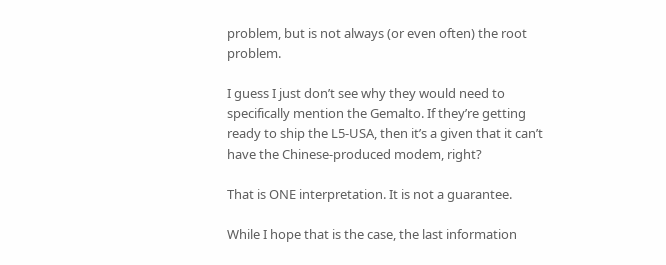problem, but is not always (or even often) the root problem.

I guess I just don’t see why they would need to specifically mention the Gemalto. If they’re getting ready to ship the L5-USA, then it’s a given that it can’t have the Chinese-produced modem, right?

That is ONE interpretation. It is not a guarantee.

While I hope that is the case, the last information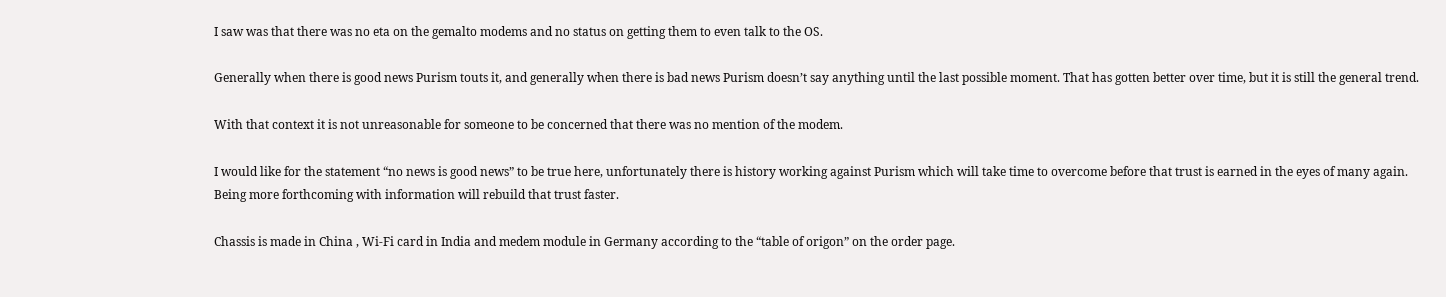I saw was that there was no eta on the gemalto modems and no status on getting them to even talk to the OS.

Generally when there is good news Purism touts it, and generally when there is bad news Purism doesn’t say anything until the last possible moment. That has gotten better over time, but it is still the general trend.

With that context it is not unreasonable for someone to be concerned that there was no mention of the modem.

I would like for the statement “no news is good news” to be true here, unfortunately there is history working against Purism which will take time to overcome before that trust is earned in the eyes of many again. Being more forthcoming with information will rebuild that trust faster.

Chassis is made in China , Wi-Fi card in India and medem module in Germany according to the “table of origon” on the order page.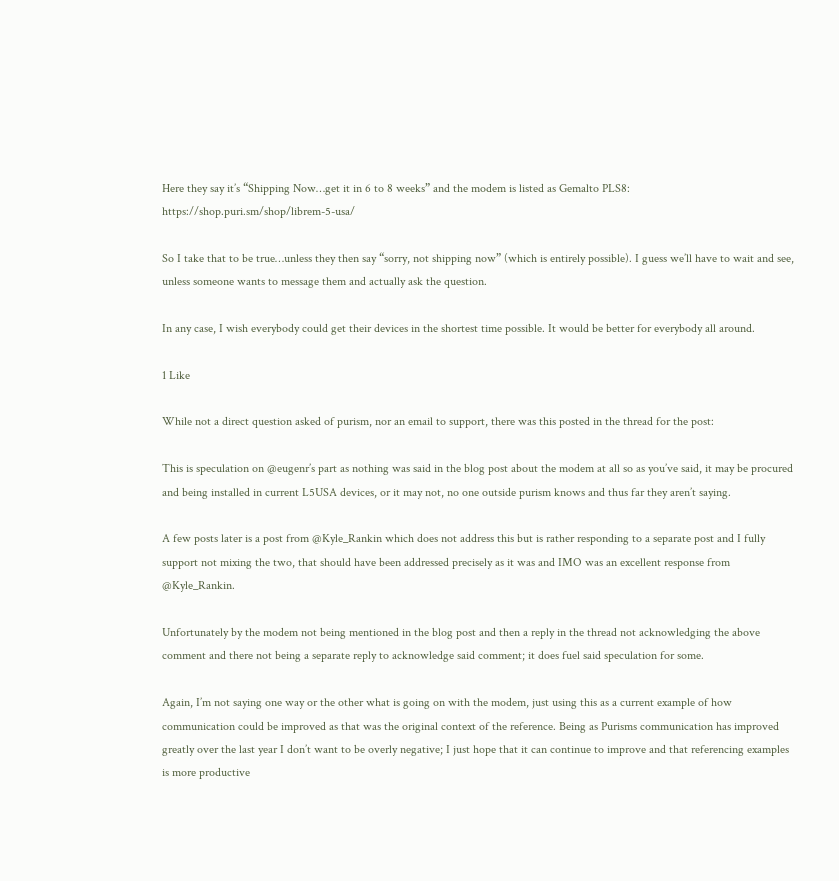Here they say it’s “Shipping Now…get it in 6 to 8 weeks” and the modem is listed as Gemalto PLS8: https://shop.puri.sm/shop/librem-5-usa/

So I take that to be true…unless they then say “sorry, not shipping now” (which is entirely possible). I guess we’ll have to wait and see, unless someone wants to message them and actually ask the question.

In any case, I wish everybody could get their devices in the shortest time possible. It would be better for everybody all around.

1 Like

While not a direct question asked of purism, nor an email to support, there was this posted in the thread for the post:

This is speculation on @eugenr’s part as nothing was said in the blog post about the modem at all so as you’ve said, it may be procured and being installed in current L5USA devices, or it may not, no one outside purism knows and thus far they aren’t saying.

A few posts later is a post from @Kyle_Rankin which does not address this but is rather responding to a separate post and I fully support not mixing the two, that should have been addressed precisely as it was and IMO was an excellent response from @Kyle_Rankin.

Unfortunately by the modem not being mentioned in the blog post and then a reply in the thread not acknowledging the above comment and there not being a separate reply to acknowledge said comment; it does fuel said speculation for some.

Again, I’m not saying one way or the other what is going on with the modem, just using this as a current example of how communication could be improved as that was the original context of the reference. Being as Purisms communication has improved greatly over the last year I don’t want to be overly negative; I just hope that it can continue to improve and that referencing examples is more productive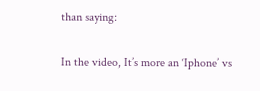than saying:


In the video, It’s more an ‘Iphone’ vs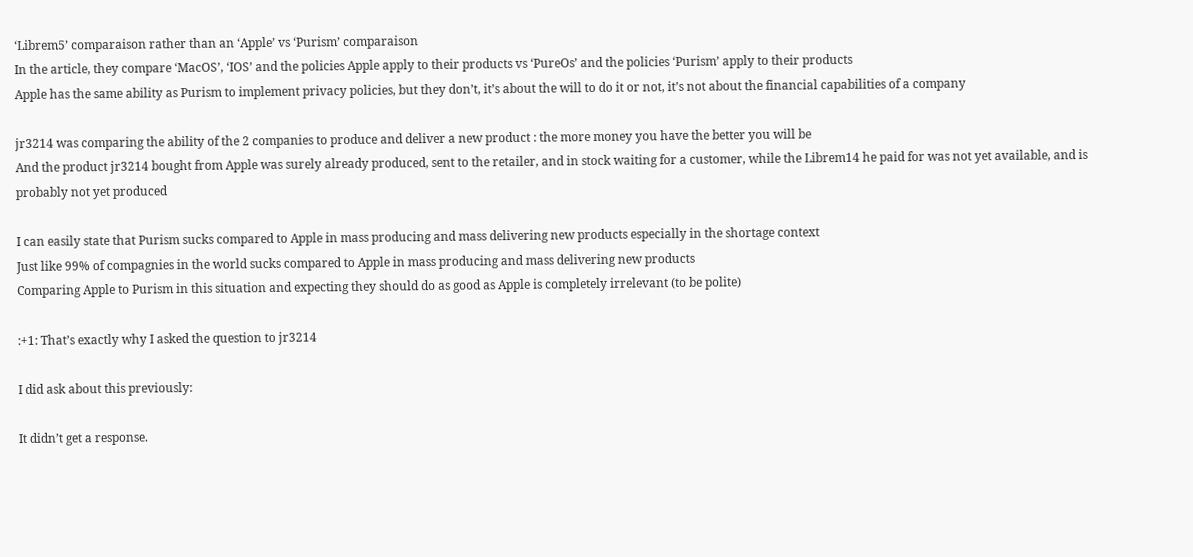‘Librem5’ comparaison rather than an ‘Apple’ vs ‘Purism’ comparaison
In the article, they compare ‘MacOS’, ‘IOS’ and the policies Apple apply to their products vs ‘PureOs’ and the policies ‘Purism’ apply to their products
Apple has the same ability as Purism to implement privacy policies, but they don’t, it’s about the will to do it or not, it’s not about the financial capabilities of a company

jr3214 was comparing the ability of the 2 companies to produce and deliver a new product : the more money you have the better you will be
And the product jr3214 bought from Apple was surely already produced, sent to the retailer, and in stock waiting for a customer, while the Librem14 he paid for was not yet available, and is probably not yet produced

I can easily state that Purism sucks compared to Apple in mass producing and mass delivering new products especially in the shortage context
Just like 99% of compagnies in the world sucks compared to Apple in mass producing and mass delivering new products
Comparing Apple to Purism in this situation and expecting they should do as good as Apple is completely irrelevant (to be polite)

:+1: That’s exactly why I asked the question to jr3214

I did ask about this previously:

It didn’t get a response.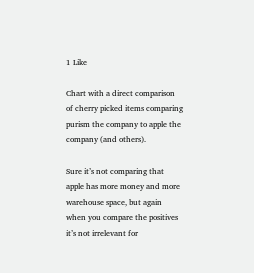1 Like

Chart with a direct comparison of cherry picked items comparing purism the company to apple the company (and others).

Sure it’s not comparing that apple has more money and more warehouse space, but again when you compare the positives it’s not irrelevant for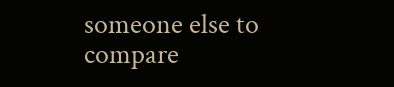someone else to compare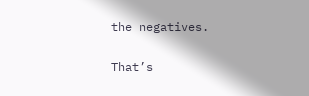the negatives.

That’s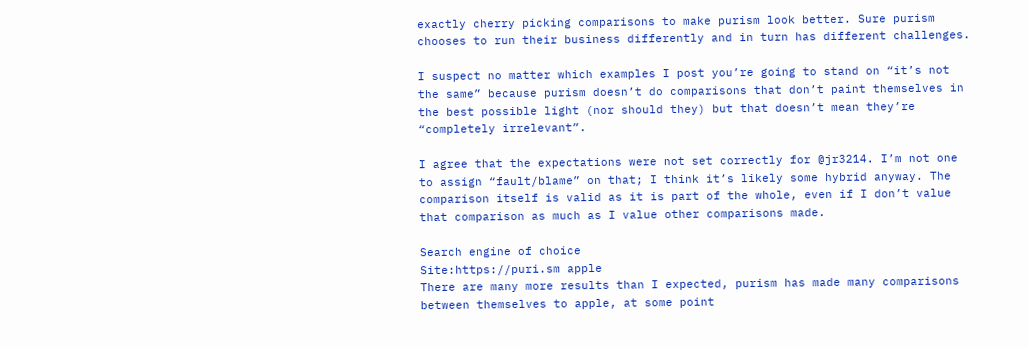exactly cherry picking comparisons to make purism look better. Sure purism chooses to run their business differently and in turn has different challenges.

I suspect no matter which examples I post you’re going to stand on “it’s not the same” because purism doesn’t do comparisons that don’t paint themselves in the best possible light (nor should they) but that doesn’t mean they’re “completely irrelevant”.

I agree that the expectations were not set correctly for @jr3214. I’m not one to assign “fault/blame” on that; I think it’s likely some hybrid anyway. The comparison itself is valid as it is part of the whole, even if I don’t value that comparison as much as I value other comparisons made.

Search engine of choice
Site:https://puri.sm apple
There are many more results than I expected, purism has made many comparisons between themselves to apple, at some point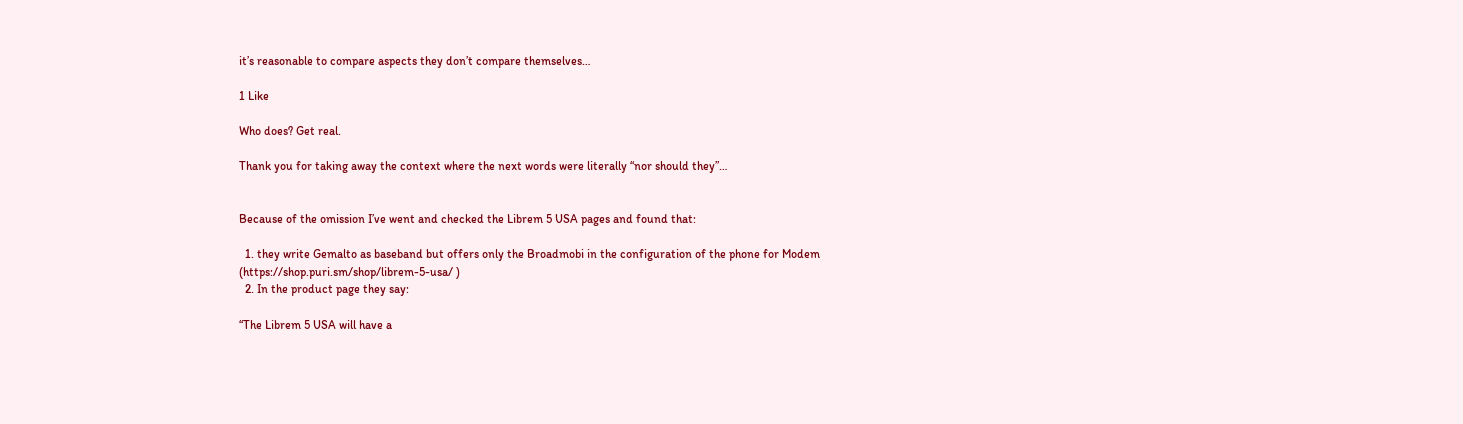it’s reasonable to compare aspects they don’t compare themselves…

1 Like

Who does? Get real.

Thank you for taking away the context where the next words were literally “nor should they”…


Because of the omission I’ve went and checked the Librem 5 USA pages and found that:

  1. they write Gemalto as baseband but offers only the Broadmobi in the configuration of the phone for Modem (https://shop.puri.sm/shop/librem-5-usa/ )
  2. In the product page they say:

“The Librem 5 USA will have a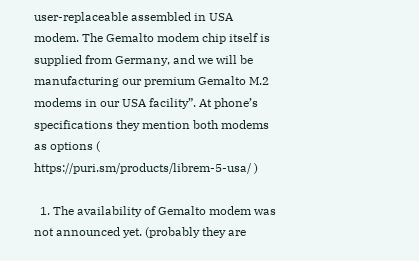user-replaceable assembled in USA modem. The Gemalto modem chip itself is supplied from Germany, and we will be manufacturing our premium Gemalto M.2 modems in our USA facility”. At phone’s specifications they mention both modems as options ( https://puri.sm/products/librem-5-usa/ )

  1. The availability of Gemalto modem was not announced yet. (probably they are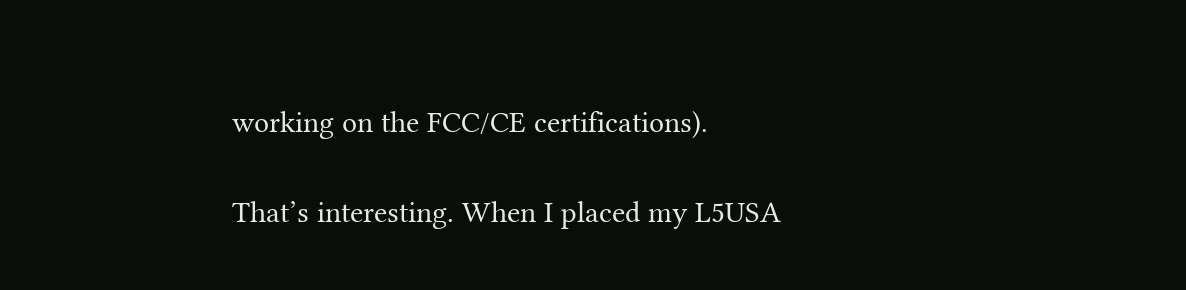working on the FCC/CE certifications).

That’s interesting. When I placed my L5USA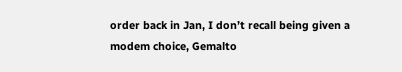order back in Jan, I don’t recall being given a modem choice, Gemalto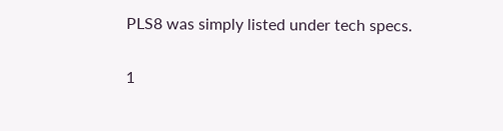PLS8 was simply listed under tech specs.

1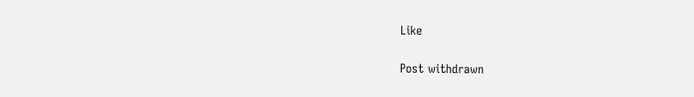Like

Post withdrawn